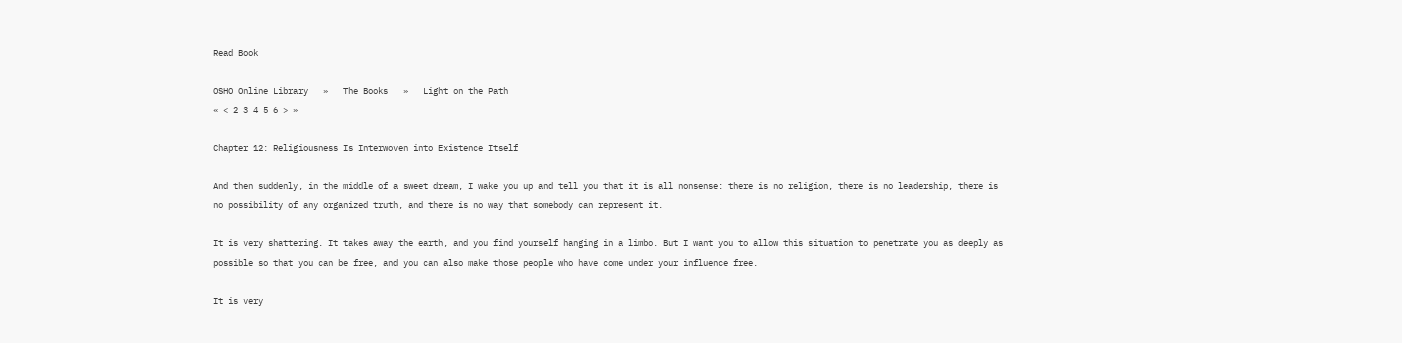Read Book

OSHO Online Library   »   The Books   »   Light on the Path
« < 2 3 4 5 6 > »

Chapter 12: Religiousness Is Interwoven into Existence Itself

And then suddenly, in the middle of a sweet dream, I wake you up and tell you that it is all nonsense: there is no religion, there is no leadership, there is no possibility of any organized truth, and there is no way that somebody can represent it.

It is very shattering. It takes away the earth, and you find yourself hanging in a limbo. But I want you to allow this situation to penetrate you as deeply as possible so that you can be free, and you can also make those people who have come under your influence free.

It is very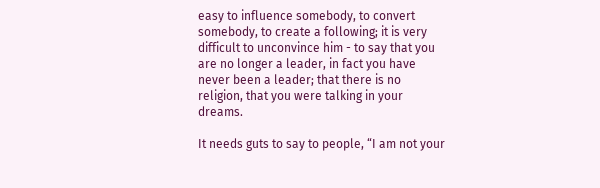easy to influence somebody, to convert somebody, to create a following; it is very difficult to unconvince him - to say that you are no longer a leader, in fact you have never been a leader; that there is no religion, that you were talking in your dreams.

It needs guts to say to people, “I am not your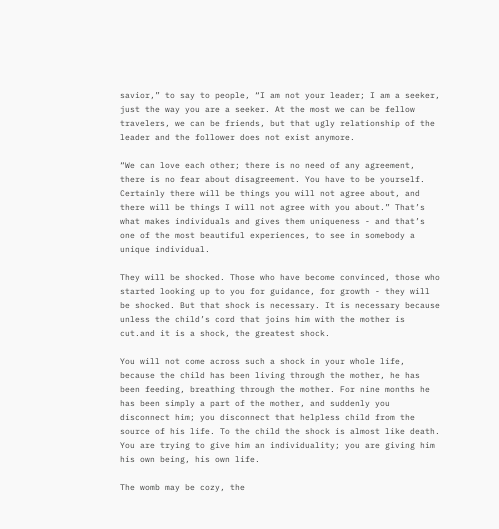savior,” to say to people, “I am not your leader; I am a seeker, just the way you are a seeker. At the most we can be fellow travelers, we can be friends, but that ugly relationship of the leader and the follower does not exist anymore.

“We can love each other; there is no need of any agreement, there is no fear about disagreement. You have to be yourself. Certainly there will be things you will not agree about, and there will be things I will not agree with you about.” That’s what makes individuals and gives them uniqueness - and that’s one of the most beautiful experiences, to see in somebody a unique individual.

They will be shocked. Those who have become convinced, those who started looking up to you for guidance, for growth - they will be shocked. But that shock is necessary. It is necessary because unless the child’s cord that joins him with the mother is cut.and it is a shock, the greatest shock.

You will not come across such a shock in your whole life, because the child has been living through the mother, he has been feeding, breathing through the mother. For nine months he has been simply a part of the mother, and suddenly you disconnect him; you disconnect that helpless child from the source of his life. To the child the shock is almost like death. You are trying to give him an individuality; you are giving him his own being, his own life.

The womb may be cozy, the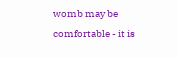womb may be comfortable - it is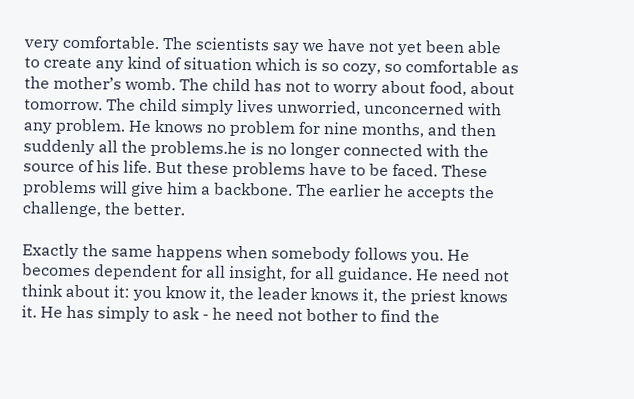very comfortable. The scientists say we have not yet been able to create any kind of situation which is so cozy, so comfortable as the mother’s womb. The child has not to worry about food, about tomorrow. The child simply lives unworried, unconcerned with any problem. He knows no problem for nine months, and then suddenly all the problems.he is no longer connected with the source of his life. But these problems have to be faced. These problems will give him a backbone. The earlier he accepts the challenge, the better.

Exactly the same happens when somebody follows you. He becomes dependent for all insight, for all guidance. He need not think about it: you know it, the leader knows it, the priest knows it. He has simply to ask - he need not bother to find the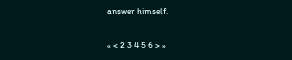answer himself.

« < 2 3 4 5 6 > »